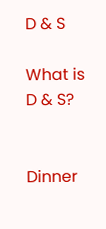D & S

What is D & S?


Dinner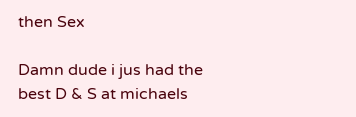then Sex

Damn dude i jus had the best D & S at michaels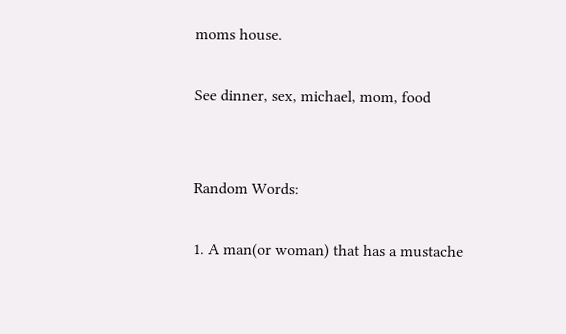moms house.

See dinner, sex, michael, mom, food


Random Words:

1. A man(or woman) that has a mustache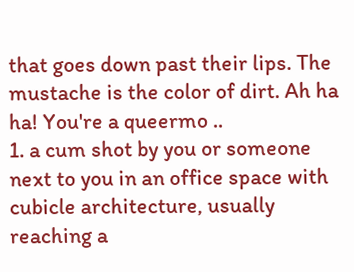that goes down past their lips. The mustache is the color of dirt. Ah ha ha! You're a queermo ..
1. a cum shot by you or someone next to you in an office space with cubicle architecture, usually reaching a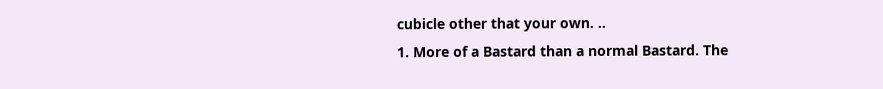cubicle other that your own. ..
1. More of a Bastard than a normal Bastard. The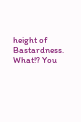height of Bastardness. What!? You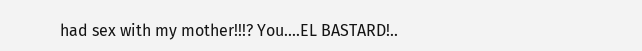had sex with my mother!!!? You....EL BASTARD!..